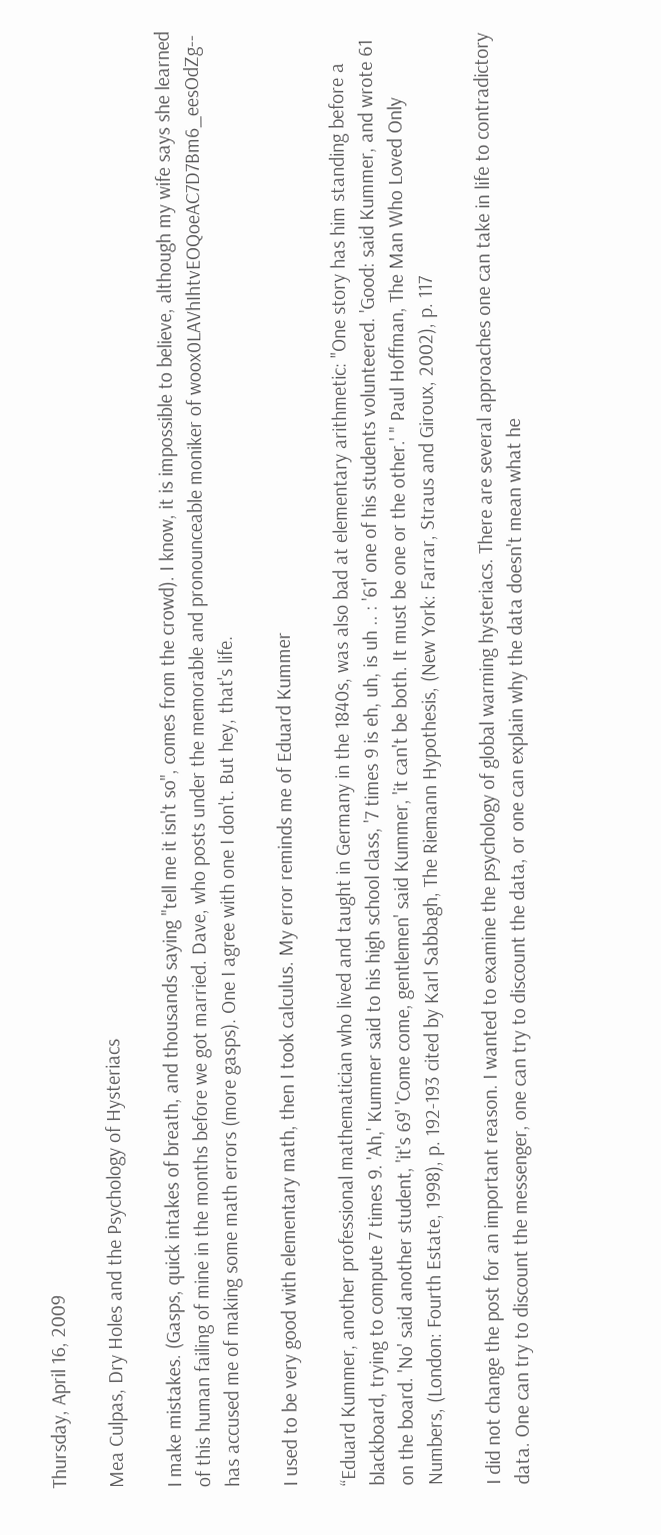Thursday, April 16, 2009

Mea Culpas, Dry Holes and the Psychology of Hysteriacs

I make mistakes. (Gasps, quick intakes of breath, and thousands saying "tell me it isn't so", comes from the crowd). I know, it is impossible to believe, although my wife says she learned of this human failing of mine in the months before we got married. Dave, who posts under the memorable and pronounceable moniker of woox0LAVhIhtvEOQoeAC7D7Bm6_eesOdZg-- has accused me of making some math errors (more gasps). One I agree with one I don't. But hey, that's life.

I used to be very good with elementary math, then I took calculus. My error reminds me of Eduard Kummer

“Eduard Kummer, another professional mathematician who lived and taught in Germany in the 1840s, was also bad at elementary arithmetic: "One story has him standing before a blackboard, trying to compute 7 times 9. 'Ah,' Kummer said to his high school class, '7 times 9 is eh, uh, is uh .. : '61' one of his students volunteered. 'Good: said Kummer, and wrote 61 on the board. 'No' said another student, 'it's 69' 'Come come, gentlemen' said Kummer, 'it can't be both. It must be one or the other.' " Paul Hoffman, The Man Who Loved Only Numbers, (London: Fourth Estate, 1998), p. 192-193 cited by Karl Sabbagh, The Riemann Hypothesis, (New York: Farrar, Straus and Giroux, 2002), p. 117

I did not change the post for an important reason. I wanted to examine the psychology of global warming hysteriacs. There are several approaches one can take in life to contradictory data. One can try to discount the messenger, one can try to discount the data, or one can explain why the data doesn't mean what he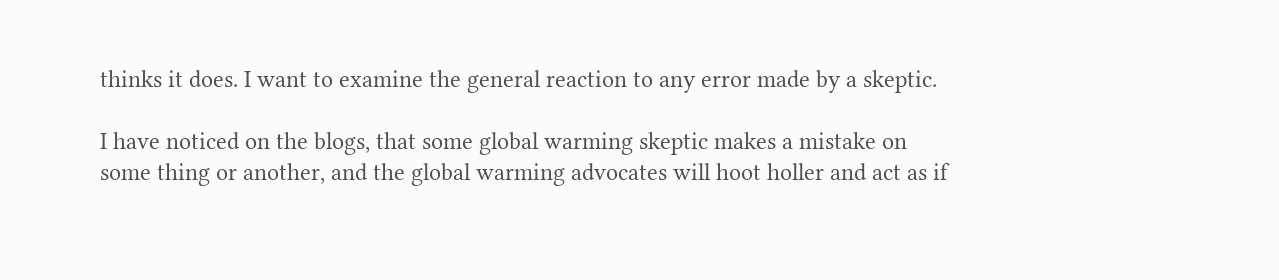thinks it does. I want to examine the general reaction to any error made by a skeptic.

I have noticed on the blogs, that some global warming skeptic makes a mistake on some thing or another, and the global warming advocates will hoot holler and act as if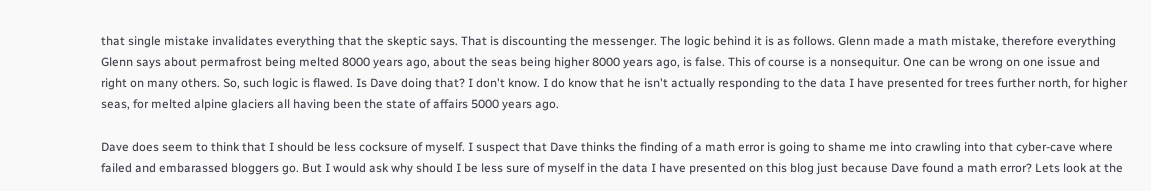that single mistake invalidates everything that the skeptic says. That is discounting the messenger. The logic behind it is as follows. Glenn made a math mistake, therefore everything Glenn says about permafrost being melted 8000 years ago, about the seas being higher 8000 years ago, is false. This of course is a nonsequitur. One can be wrong on one issue and right on many others. So, such logic is flawed. Is Dave doing that? I don't know. I do know that he isn't actually responding to the data I have presented for trees further north, for higher seas, for melted alpine glaciers all having been the state of affairs 5000 years ago.

Dave does seem to think that I should be less cocksure of myself. I suspect that Dave thinks the finding of a math error is going to shame me into crawling into that cyber-cave where failed and embarassed bloggers go. But I would ask why should I be less sure of myself in the data I have presented on this blog just because Dave found a math error? Lets look at the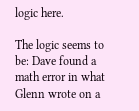logic here.

The logic seems to be: Dave found a math error in what Glenn wrote on a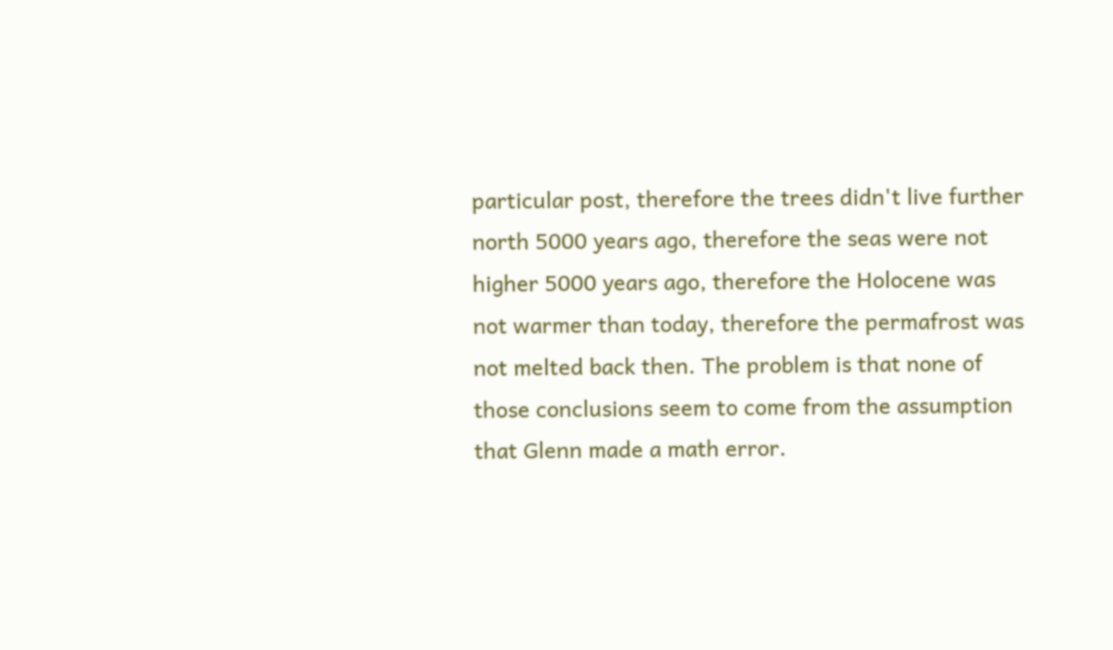particular post, therefore the trees didn't live further north 5000 years ago, therefore the seas were not higher 5000 years ago, therefore the Holocene was not warmer than today, therefore the permafrost was not melted back then. The problem is that none of those conclusions seem to come from the assumption that Glenn made a math error.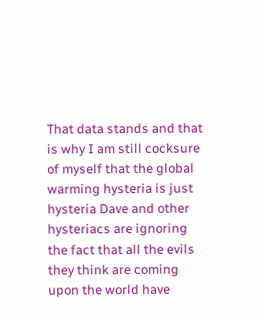That data stands and that is why I am still cocksure of myself that the global warming hysteria is just hysteria Dave and other hysteriacs are ignoring the fact that all the evils they think are coming upon the world have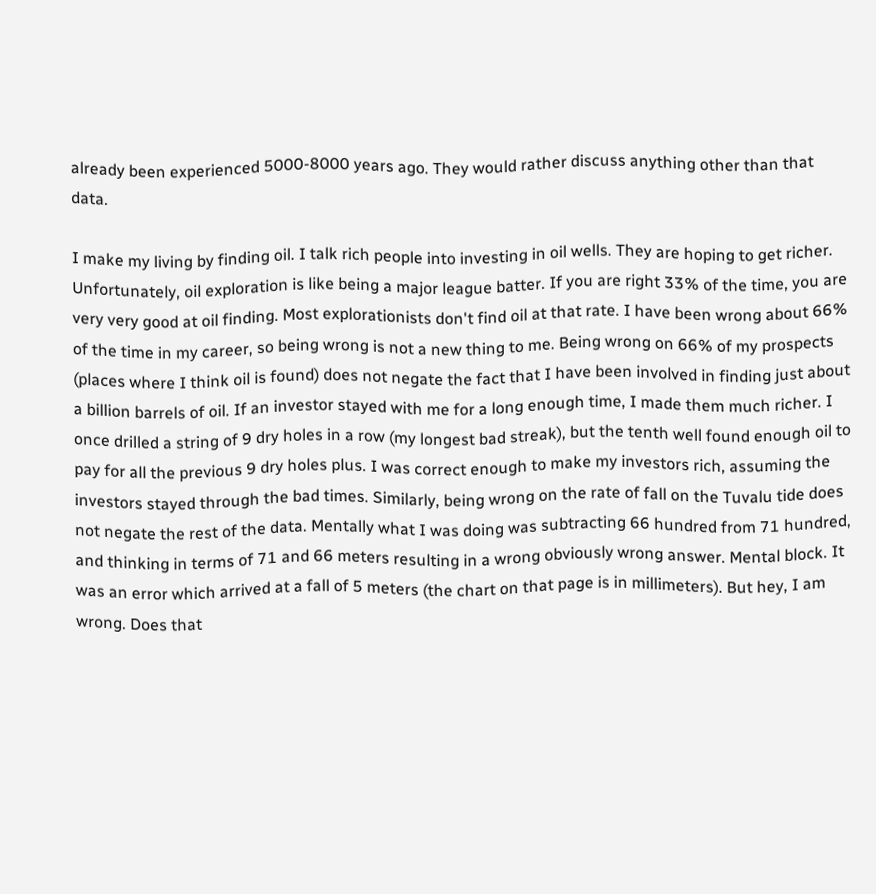already been experienced 5000-8000 years ago. They would rather discuss anything other than that data.

I make my living by finding oil. I talk rich people into investing in oil wells. They are hoping to get richer. Unfortunately, oil exploration is like being a major league batter. If you are right 33% of the time, you are very very good at oil finding. Most explorationists don't find oil at that rate. I have been wrong about 66% of the time in my career, so being wrong is not a new thing to me. Being wrong on 66% of my prospects (places where I think oil is found) does not negate the fact that I have been involved in finding just about a billion barrels of oil. If an investor stayed with me for a long enough time, I made them much richer. I once drilled a string of 9 dry holes in a row (my longest bad streak), but the tenth well found enough oil to pay for all the previous 9 dry holes plus. I was correct enough to make my investors rich, assuming the investors stayed through the bad times. Similarly, being wrong on the rate of fall on the Tuvalu tide does not negate the rest of the data. Mentally what I was doing was subtracting 66 hundred from 71 hundred, and thinking in terms of 71 and 66 meters resulting in a wrong obviously wrong answer. Mental block. It was an error which arrived at a fall of 5 meters (the chart on that page is in millimeters). But hey, I am wrong. Does that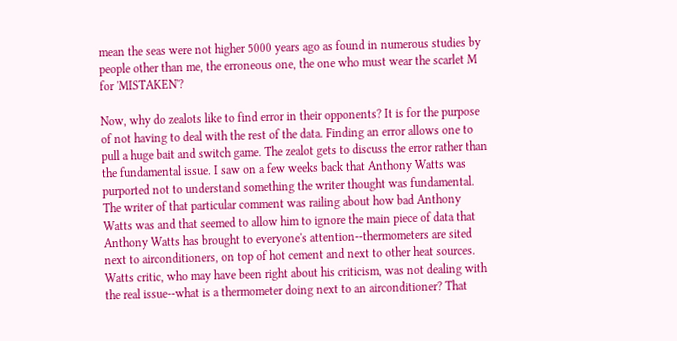mean the seas were not higher 5000 years ago as found in numerous studies by people other than me, the erroneous one, the one who must wear the scarlet M for 'MISTAKEN'?

Now, why do zealots like to find error in their opponents? It is for the purpose of not having to deal with the rest of the data. Finding an error allows one to pull a huge bait and switch game. The zealot gets to discuss the error rather than the fundamental issue. I saw on a few weeks back that Anthony Watts was purported not to understand something the writer thought was fundamental. The writer of that particular comment was railing about how bad Anthony Watts was and that seemed to allow him to ignore the main piece of data that Anthony Watts has brought to everyone's attention--thermometers are sited next to airconditioners, on top of hot cement and next to other heat sources. Watts critic, who may have been right about his criticism, was not dealing with the real issue--what is a thermometer doing next to an airconditioner? That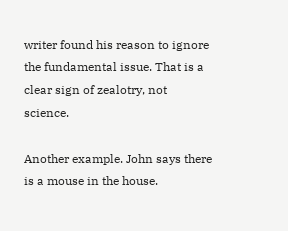writer found his reason to ignore the fundamental issue. That is a clear sign of zealotry, not science.

Another example. John says there is a mouse in the house.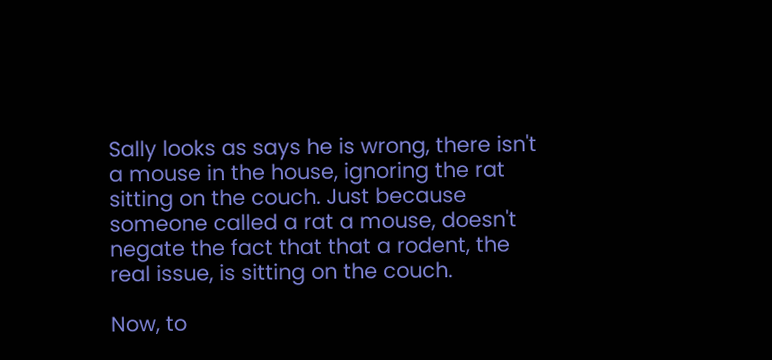Sally looks as says he is wrong, there isn't a mouse in the house, ignoring the rat sitting on the couch. Just because someone called a rat a mouse, doesn't negate the fact that that a rodent, the real issue, is sitting on the couch.

Now, to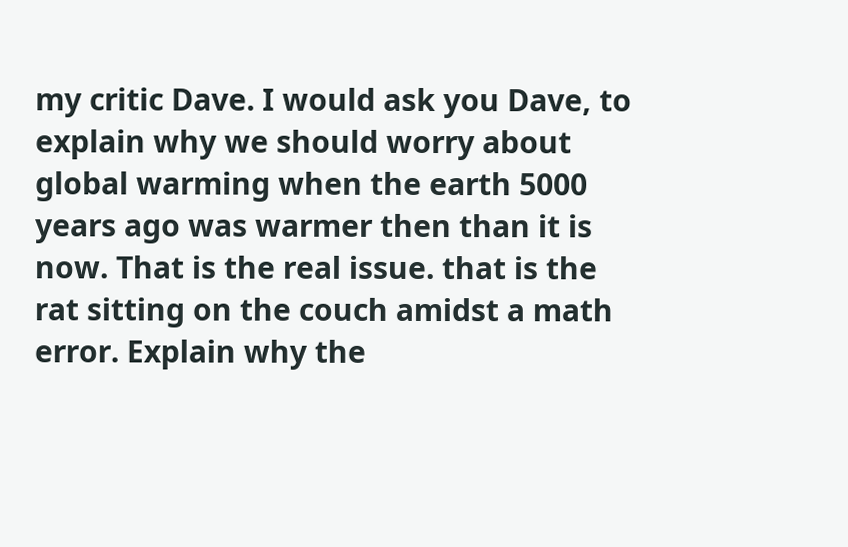my critic Dave. I would ask you Dave, to explain why we should worry about global warming when the earth 5000 years ago was warmer then than it is now. That is the real issue. that is the rat sitting on the couch amidst a math error. Explain why the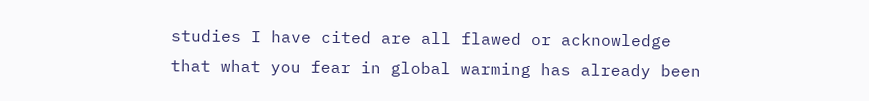studies I have cited are all flawed or acknowledge that what you fear in global warming has already been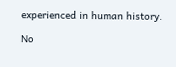experienced in human history.

No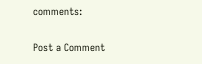comments:

Post a Comment